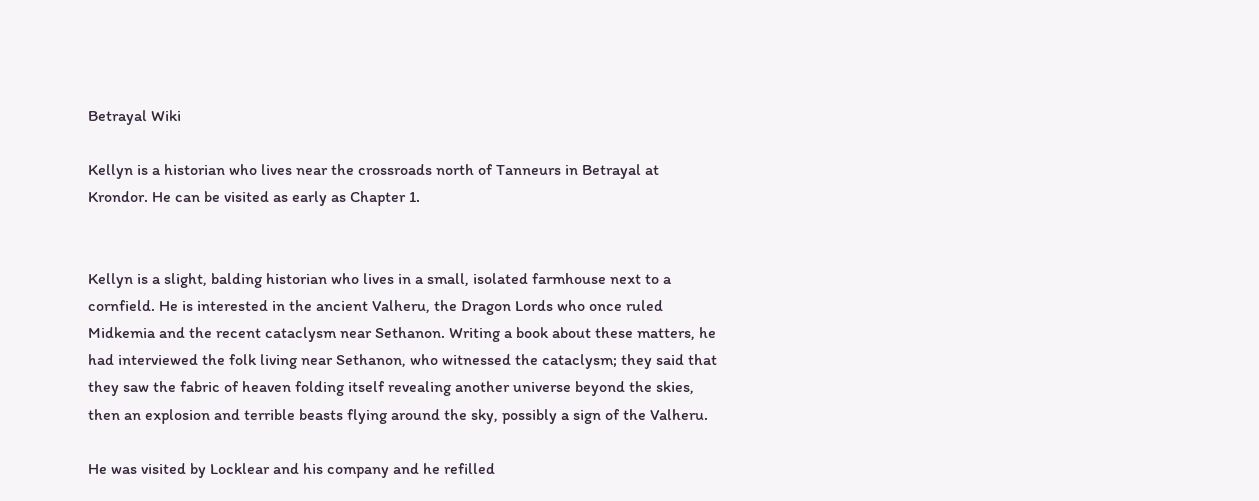Betrayal Wiki

Kellyn is a historian who lives near the crossroads north of Tanneurs in Betrayal at Krondor. He can be visited as early as Chapter 1.


Kellyn is a slight, balding historian who lives in a small, isolated farmhouse next to a cornfield. He is interested in the ancient Valheru, the Dragon Lords who once ruled Midkemia and the recent cataclysm near Sethanon. Writing a book about these matters, he had interviewed the folk living near Sethanon, who witnessed the cataclysm; they said that they saw the fabric of heaven folding itself revealing another universe beyond the skies, then an explosion and terrible beasts flying around the sky, possibly a sign of the Valheru.

He was visited by Locklear and his company and he refilled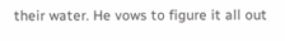their water. He vows to figure it all out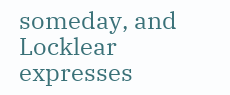someday, and Locklear expresses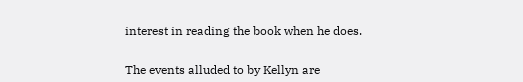interest in reading the book when he does.


The events alluded to by Kellyn are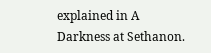explained in A Darkness at Sethanon.